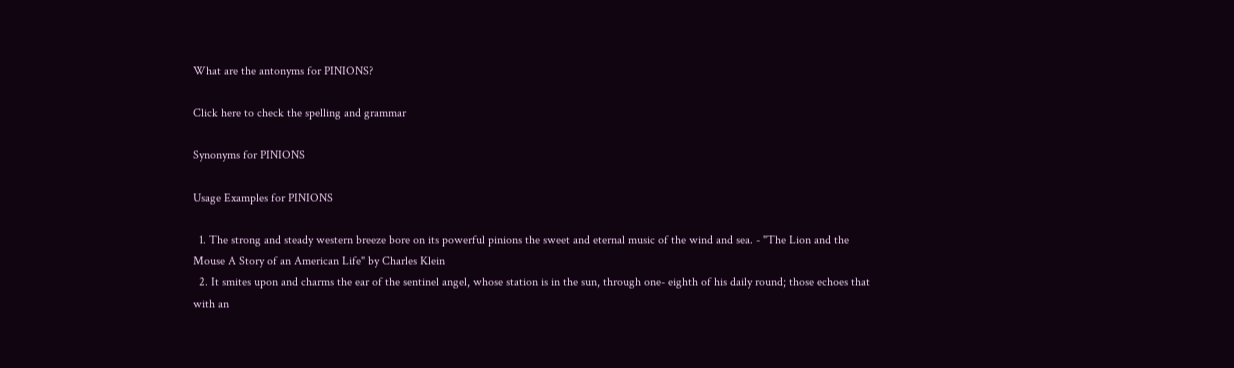What are the antonyms for PINIONS?

Click here to check the spelling and grammar

Synonyms for PINIONS

Usage Examples for PINIONS

  1. The strong and steady western breeze bore on its powerful pinions the sweet and eternal music of the wind and sea. - "The Lion and the Mouse A Story of an American Life" by Charles Klein
  2. It smites upon and charms the ear of the sentinel angel, whose station is in the sun, through one- eighth of his daily round; those echoes that with an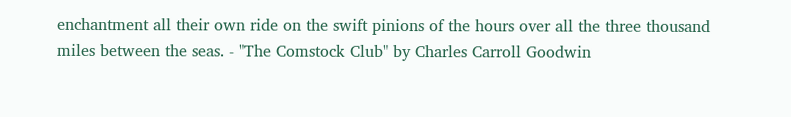enchantment all their own ride on the swift pinions of the hours over all the three thousand miles between the seas. - "The Comstock Club" by Charles Carroll Goodwin